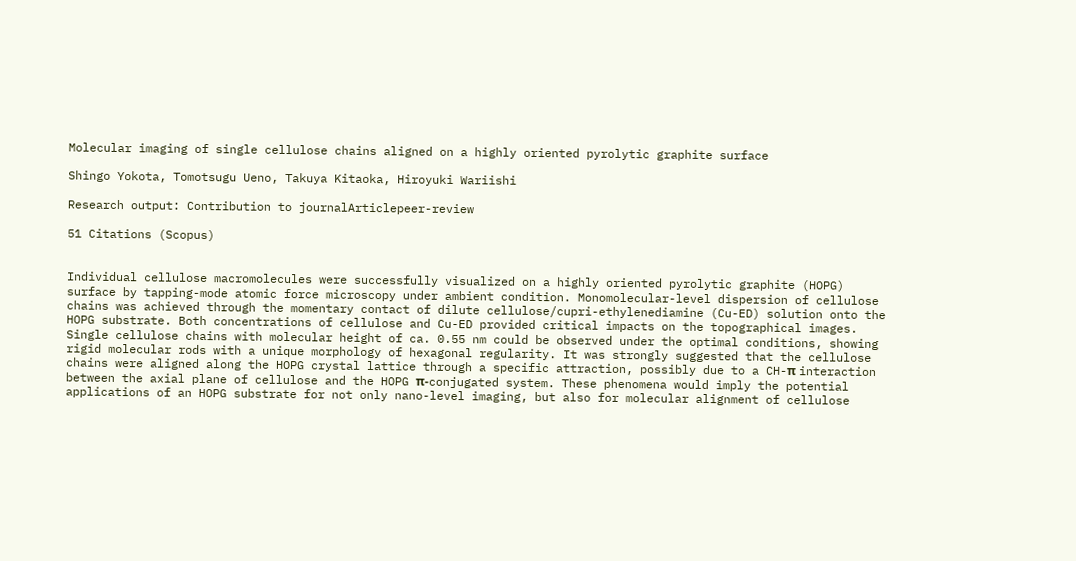Molecular imaging of single cellulose chains aligned on a highly oriented pyrolytic graphite surface

Shingo Yokota, Tomotsugu Ueno, Takuya Kitaoka, Hiroyuki Wariishi

Research output: Contribution to journalArticlepeer-review

51 Citations (Scopus)


Individual cellulose macromolecules were successfully visualized on a highly oriented pyrolytic graphite (HOPG) surface by tapping-mode atomic force microscopy under ambient condition. Monomolecular-level dispersion of cellulose chains was achieved through the momentary contact of dilute cellulose/cupri-ethylenediamine (Cu-ED) solution onto the HOPG substrate. Both concentrations of cellulose and Cu-ED provided critical impacts on the topographical images. Single cellulose chains with molecular height of ca. 0.55 nm could be observed under the optimal conditions, showing rigid molecular rods with a unique morphology of hexagonal regularity. It was strongly suggested that the cellulose chains were aligned along the HOPG crystal lattice through a specific attraction, possibly due to a CH-π interaction between the axial plane of cellulose and the HOPG π-conjugated system. These phenomena would imply the potential applications of an HOPG substrate for not only nano-level imaging, but also for molecular alignment of cellulose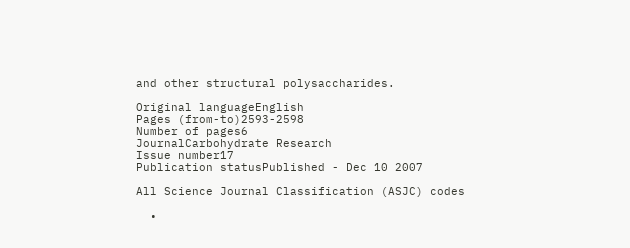and other structural polysaccharides.

Original languageEnglish
Pages (from-to)2593-2598
Number of pages6
JournalCarbohydrate Research
Issue number17
Publication statusPublished - Dec 10 2007

All Science Journal Classification (ASJC) codes

  •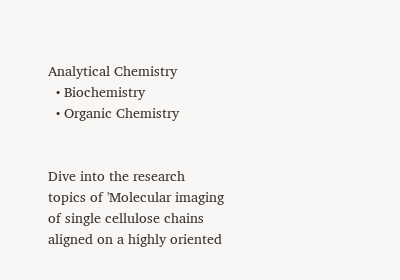Analytical Chemistry
  • Biochemistry
  • Organic Chemistry


Dive into the research topics of 'Molecular imaging of single cellulose chains aligned on a highly oriented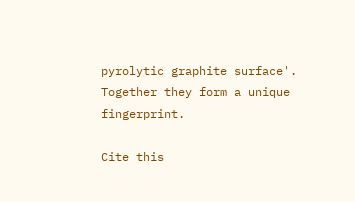pyrolytic graphite surface'. Together they form a unique fingerprint.

Cite this